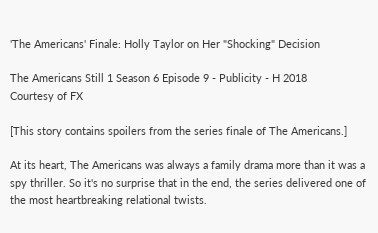'The Americans' Finale: Holly Taylor on Her "Shocking" Decision

The Americans Still 1 Season 6 Episode 9 - Publicity - H 2018
Courtesy of FX

[This story contains spoilers from the series finale of The Americans.]

At its heart, The Americans was always a family drama more than it was a spy thriller. So it's no surprise that in the end, the series delivered one of the most heartbreaking relational twists.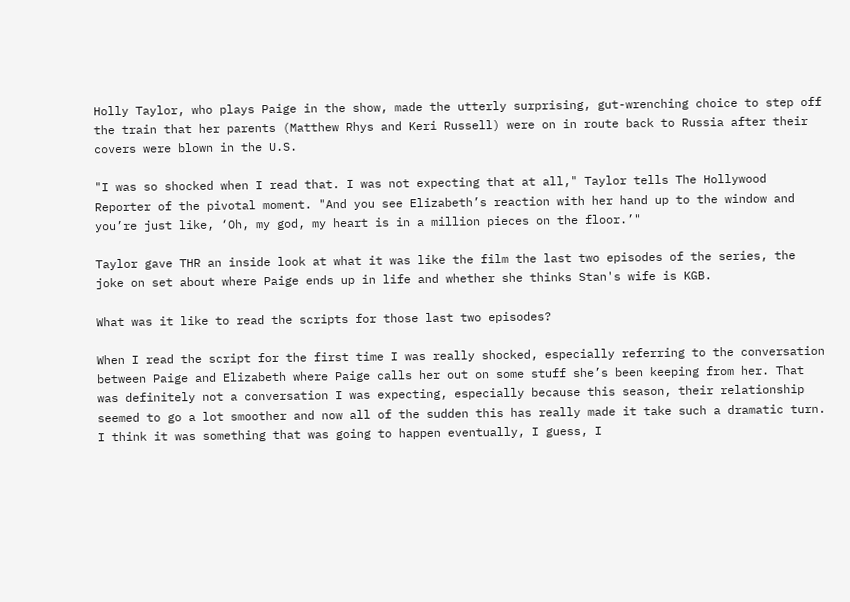Holly Taylor, who plays Paige in the show, made the utterly surprising, gut-wrenching choice to step off the train that her parents (Matthew Rhys and Keri Russell) were on in route back to Russia after their covers were blown in the U.S.

"I was so shocked when I read that. I was not expecting that at all," Taylor tells The Hollywood Reporter of the pivotal moment. "And you see Elizabeth’s reaction with her hand up to the window and you’re just like, ‘Oh, my god, my heart is in a million pieces on the floor.’"

Taylor gave THR an inside look at what it was like the film the last two episodes of the series, the joke on set about where Paige ends up in life and whether she thinks Stan's wife is KGB.

What was it like to read the scripts for those last two episodes?

When I read the script for the first time I was really shocked, especially referring to the conversation between Paige and Elizabeth where Paige calls her out on some stuff she’s been keeping from her. That was definitely not a conversation I was expecting, especially because this season, their relationship seemed to go a lot smoother and now all of the sudden this has really made it take such a dramatic turn. I think it was something that was going to happen eventually, I guess, I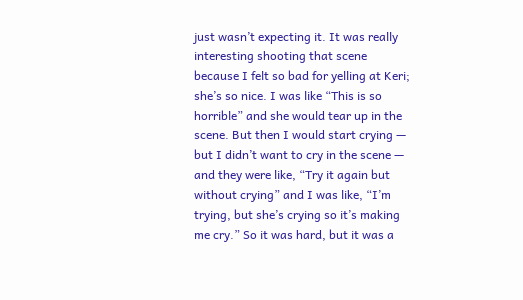just wasn’t expecting it. It was really interesting shooting that scene because I felt so bad for yelling at Keri; she’s so nice. I was like “This is so horrible” and she would tear up in the scene. But then I would start crying — but I didn’t want to cry in the scene — and they were like, “Try it again but without crying” and I was like, “I’m trying, but she’s crying so it’s making me cry.” So it was hard, but it was a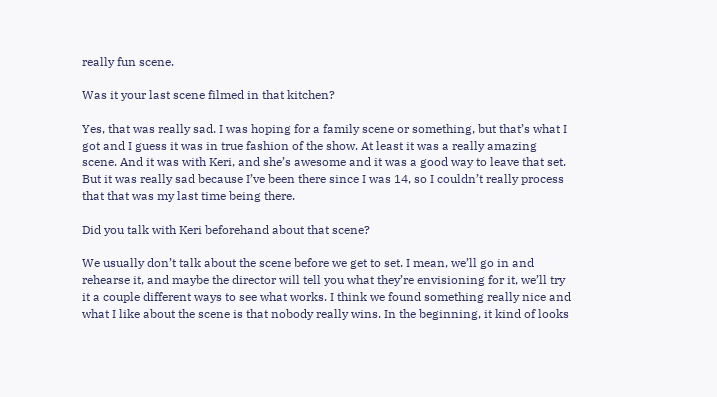really fun scene.

Was it your last scene filmed in that kitchen?

Yes, that was really sad. I was hoping for a family scene or something, but that’s what I got and I guess it was in true fashion of the show. At least it was a really amazing scene. And it was with Keri, and she’s awesome and it was a good way to leave that set. But it was really sad because I’ve been there since I was 14, so I couldn’t really process that that was my last time being there.

Did you talk with Keri beforehand about that scene?

We usually don’t talk about the scene before we get to set. I mean, we’ll go in and rehearse it, and maybe the director will tell you what they’re envisioning for it, we’ll try it a couple different ways to see what works. I think we found something really nice and what I like about the scene is that nobody really wins. In the beginning, it kind of looks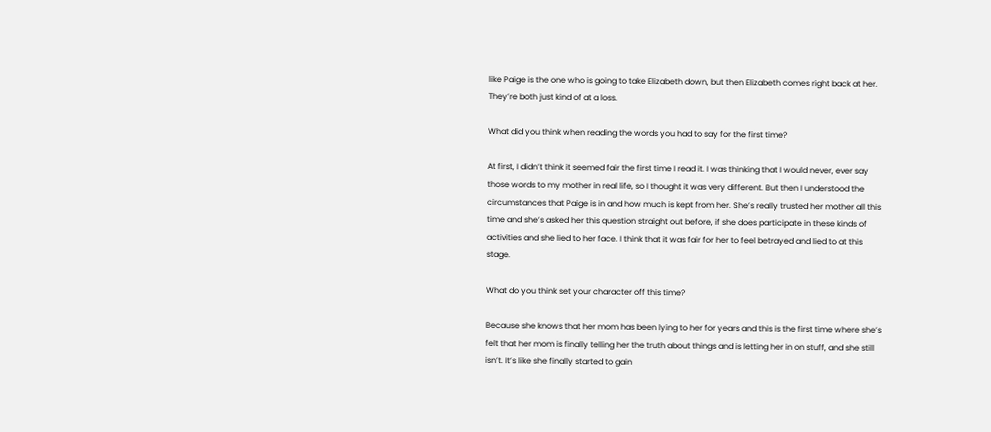like Paige is the one who is going to take Elizabeth down, but then Elizabeth comes right back at her. They’re both just kind of at a loss.

What did you think when reading the words you had to say for the first time?

At first, I didn’t think it seemed fair the first time I read it. I was thinking that I would never, ever say those words to my mother in real life, so I thought it was very different. But then I understood the circumstances that Paige is in and how much is kept from her. She’s really trusted her mother all this time and she’s asked her this question straight out before, if she does participate in these kinds of activities and she lied to her face. I think that it was fair for her to feel betrayed and lied to at this stage.

What do you think set your character off this time?

Because she knows that her mom has been lying to her for years and this is the first time where she’s felt that her mom is finally telling her the truth about things and is letting her in on stuff, and she still isn’t. It’s like she finally started to gain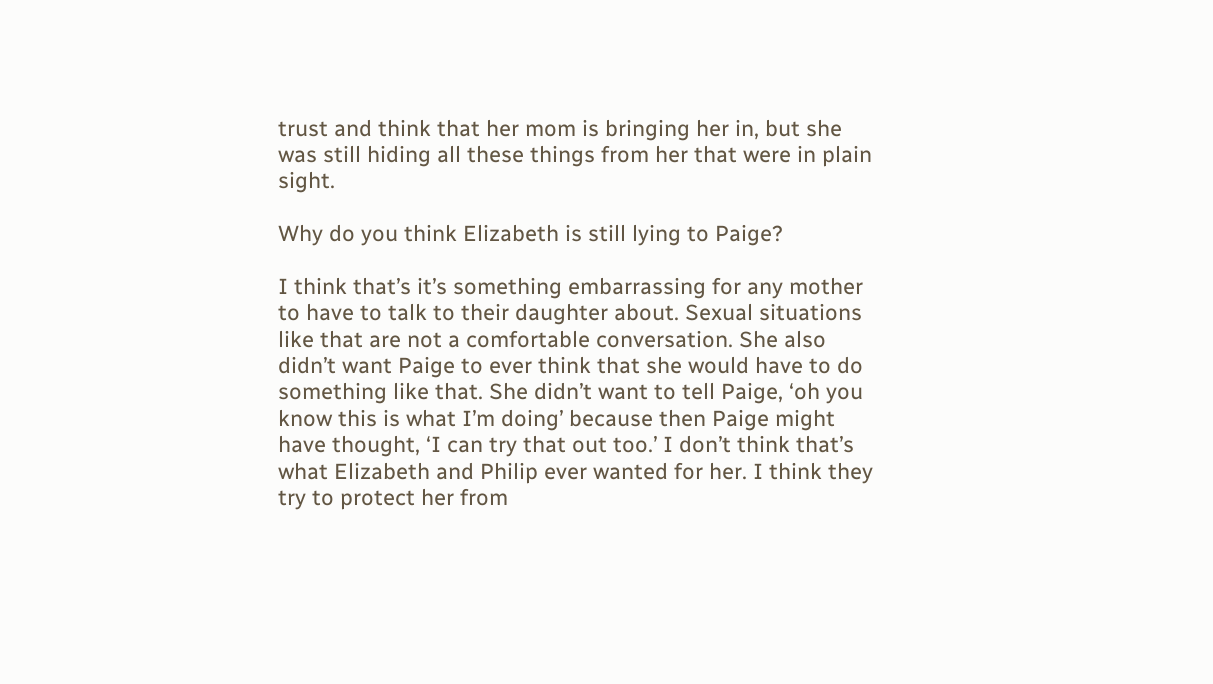trust and think that her mom is bringing her in, but she was still hiding all these things from her that were in plain sight.

Why do you think Elizabeth is still lying to Paige?

I think that’s it’s something embarrassing for any mother to have to talk to their daughter about. Sexual situations like that are not a comfortable conversation. She also didn’t want Paige to ever think that she would have to do something like that. She didn’t want to tell Paige, ‘oh you know this is what I’m doing’ because then Paige might have thought, ‘I can try that out too.’ I don’t think that’s what Elizabeth and Philip ever wanted for her. I think they try to protect her from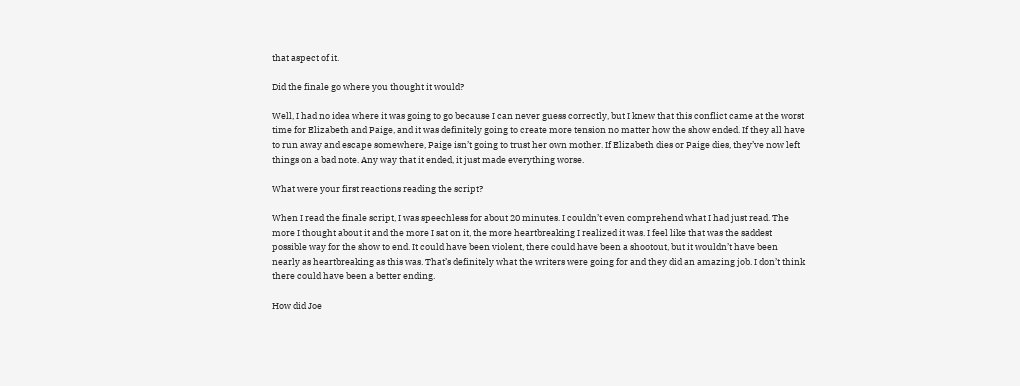that aspect of it.

Did the finale go where you thought it would?

Well, I had no idea where it was going to go because I can never guess correctly, but I knew that this conflict came at the worst time for Elizabeth and Paige, and it was definitely going to create more tension no matter how the show ended. If they all have to run away and escape somewhere, Paige isn’t going to trust her own mother. If Elizabeth dies or Paige dies, they’ve now left things on a bad note. Any way that it ended, it just made everything worse.

What were your first reactions reading the script?

When I read the finale script, I was speechless for about 20 minutes. I couldn’t even comprehend what I had just read. The more I thought about it and the more I sat on it, the more heartbreaking I realized it was. I feel like that was the saddest possible way for the show to end. It could have been violent, there could have been a shootout, but it wouldn’t have been nearly as heartbreaking as this was. That’s definitely what the writers were going for and they did an amazing job. I don’t think there could have been a better ending.

How did Joe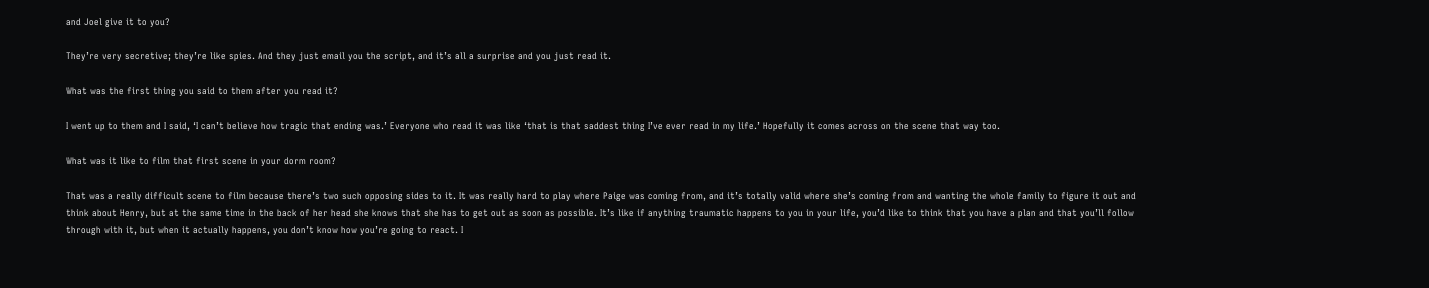and Joel give it to you?

They’re very secretive; they’re like spies. And they just email you the script, and it’s all a surprise and you just read it.

What was the first thing you said to them after you read it?

I went up to them and I said, ‘I can’t believe how tragic that ending was.’ Everyone who read it was like ‘that is that saddest thing I’ve ever read in my life.’ Hopefully it comes across on the scene that way too.

What was it like to film that first scene in your dorm room?

That was a really difficult scene to film because there’s two such opposing sides to it. It was really hard to play where Paige was coming from, and it’s totally valid where she’s coming from and wanting the whole family to figure it out and think about Henry, but at the same time in the back of her head she knows that she has to get out as soon as possible. It’s like if anything traumatic happens to you in your life, you’d like to think that you have a plan and that you’ll follow through with it, but when it actually happens, you don’t know how you’re going to react. I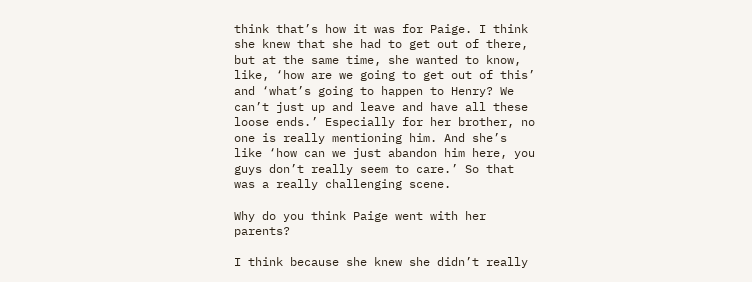think that’s how it was for Paige. I think she knew that she had to get out of there, but at the same time, she wanted to know, like, ‘how are we going to get out of this’ and ‘what’s going to happen to Henry? We can’t just up and leave and have all these loose ends.’ Especially for her brother, no one is really mentioning him. And she’s like ‘how can we just abandon him here, you guys don’t really seem to care.’ So that was a really challenging scene.

Why do you think Paige went with her parents?

I think because she knew she didn’t really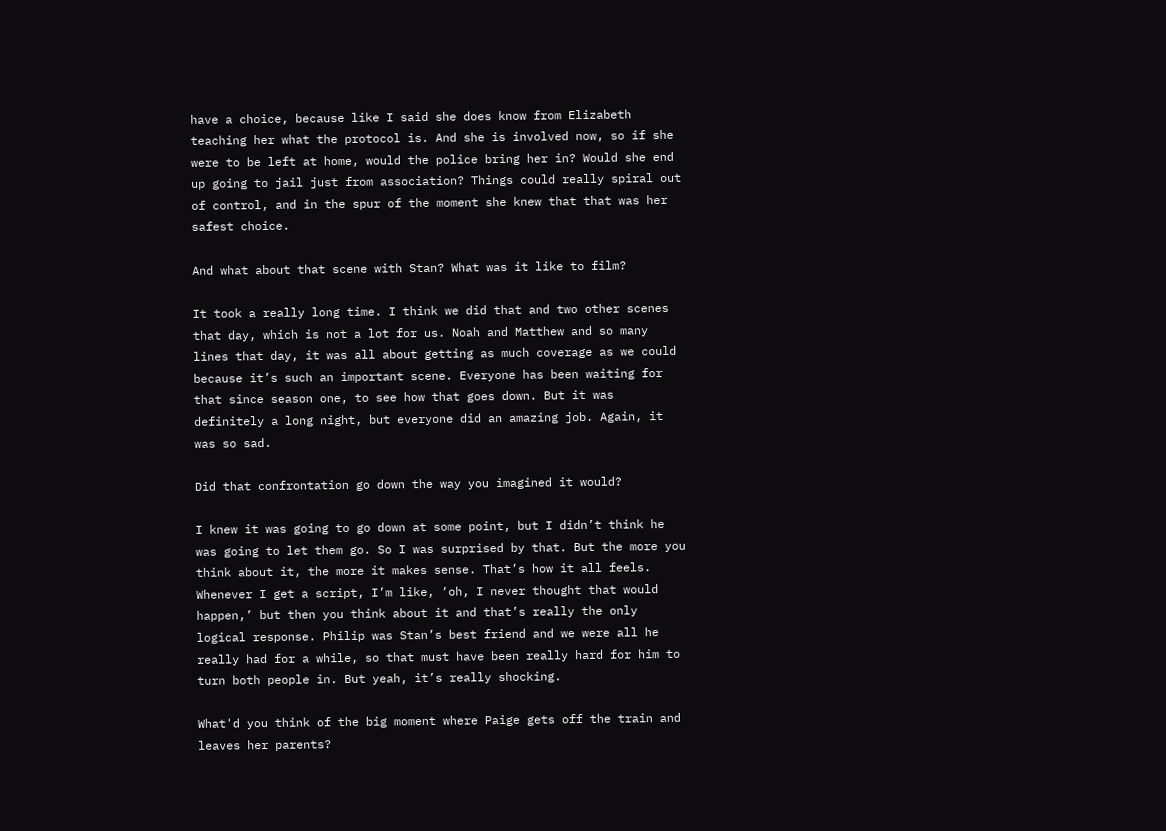have a choice, because like I said she does know from Elizabeth teaching her what the protocol is. And she is involved now, so if she were to be left at home, would the police bring her in? Would she end up going to jail just from association? Things could really spiral out of control, and in the spur of the moment she knew that that was her safest choice.

And what about that scene with Stan? What was it like to film?

It took a really long time. I think we did that and two other scenes that day, which is not a lot for us. Noah and Matthew and so many lines that day, it was all about getting as much coverage as we could because it’s such an important scene. Everyone has been waiting for that since season one, to see how that goes down. But it was definitely a long night, but everyone did an amazing job. Again, it was so sad.

Did that confrontation go down the way you imagined it would?

I knew it was going to go down at some point, but I didn’t think he was going to let them go. So I was surprised by that. But the more you think about it, the more it makes sense. That’s how it all feels. Whenever I get a script, I’m like, ‘oh, I never thought that would happen,’ but then you think about it and that’s really the only logical response. Philip was Stan’s best friend and we were all he really had for a while, so that must have been really hard for him to turn both people in. But yeah, it’s really shocking.

What'd you think of the big moment where Paige gets off the train and leaves her parents?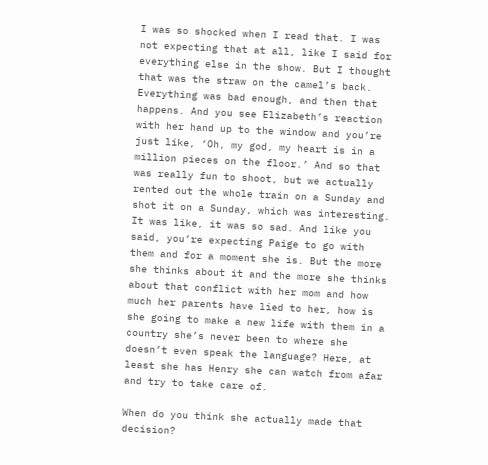I was so shocked when I read that. I was not expecting that at all, like I said for everything else in the show. But I thought that was the straw on the camel’s back. Everything was bad enough, and then that happens. And you see Elizabeth’s reaction with her hand up to the window and you’re just like, ‘Oh, my god, my heart is in a million pieces on the floor.’ And so that was really fun to shoot, but we actually rented out the whole train on a Sunday and shot it on a Sunday, which was interesting. It was like, it was so sad. And like you said, you’re expecting Paige to go with them and for a moment she is. But the more she thinks about it and the more she thinks about that conflict with her mom and how much her parents have lied to her, how is she going to make a new life with them in a country she’s never been to where she doesn’t even speak the language? Here, at least she has Henry she can watch from afar and try to take care of.

When do you think she actually made that decision?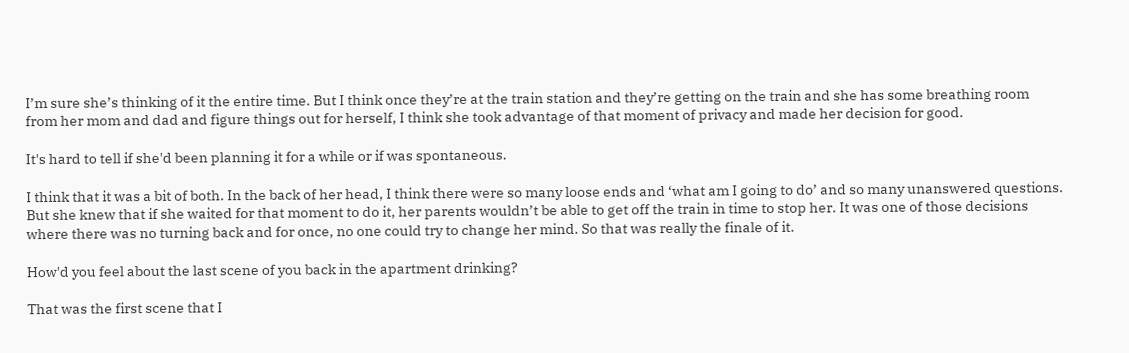I’m sure she’s thinking of it the entire time. But I think once they’re at the train station and they’re getting on the train and she has some breathing room from her mom and dad and figure things out for herself, I think she took advantage of that moment of privacy and made her decision for good.

It's hard to tell if she'd been planning it for a while or if was spontaneous.

I think that it was a bit of both. In the back of her head, I think there were so many loose ends and ‘what am I going to do’ and so many unanswered questions. But she knew that if she waited for that moment to do it, her parents wouldn’t be able to get off the train in time to stop her. It was one of those decisions where there was no turning back and for once, no one could try to change her mind. So that was really the finale of it.

How'd you feel about the last scene of you back in the apartment drinking?

That was the first scene that I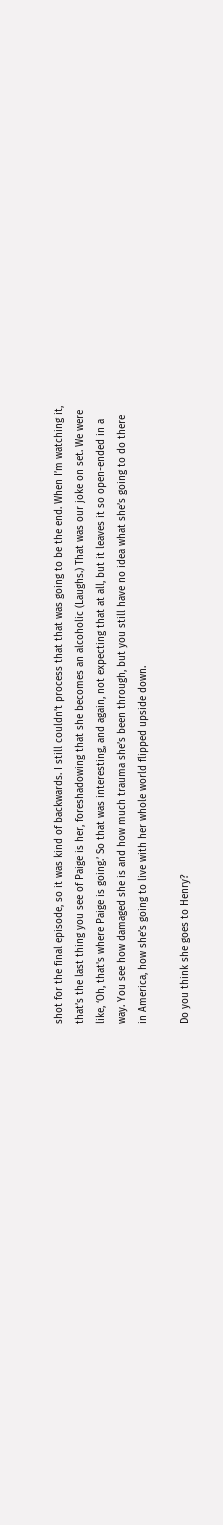shot for the final episode, so it was kind of backwards. I still couldn’t process that that was going to be the end. When I’m watching it, that’s the last thing you see of Paige is her, foreshadowing that she becomes an alcoholic (Laughs.) That was our joke on set. We were like, ‘Oh, that's where Paige is going.’ So that was interesting, and again, not expecting that at all, but it leaves it so open-ended in a way. You see how damaged she is and how much trauma she’s been through, but you still have no idea what she’s going to do there in America, how she’s going to live with her whole world flipped upside down.

Do you think she goes to Henry?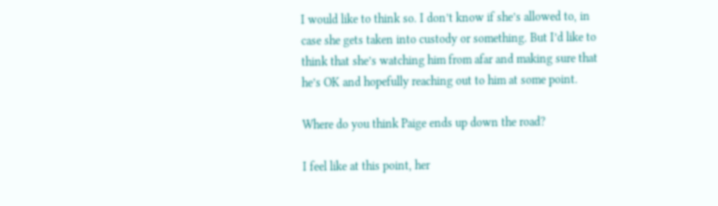I would like to think so. I don’t know if she’s allowed to, in case she gets taken into custody or something. But I’d like to think that she’s watching him from afar and making sure that he’s OK and hopefully reaching out to him at some point.

Where do you think Paige ends up down the road?

I feel like at this point, her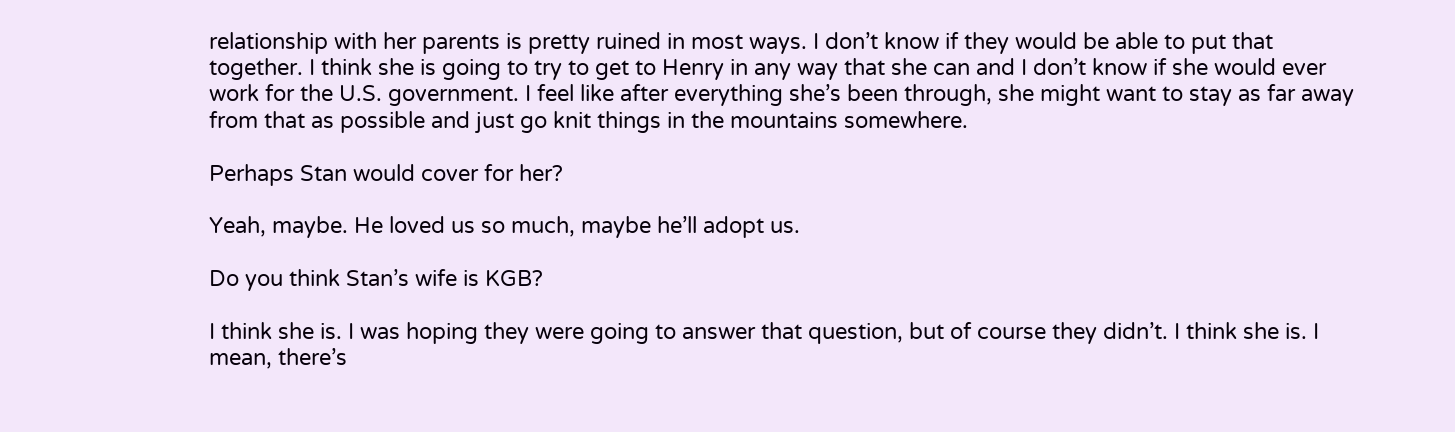relationship with her parents is pretty ruined in most ways. I don’t know if they would be able to put that together. I think she is going to try to get to Henry in any way that she can and I don’t know if she would ever work for the U.S. government. I feel like after everything she’s been through, she might want to stay as far away from that as possible and just go knit things in the mountains somewhere.

Perhaps Stan would cover for her?

Yeah, maybe. He loved us so much, maybe he’ll adopt us.

Do you think Stan’s wife is KGB?

I think she is. I was hoping they were going to answer that question, but of course they didn’t. I think she is. I mean, there’s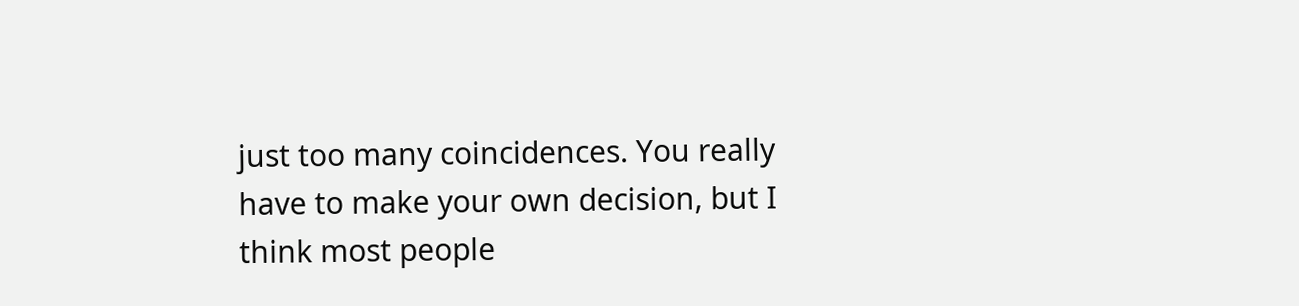just too many coincidences. You really have to make your own decision, but I think most people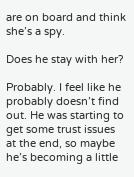are on board and think she’s a spy.

Does he stay with her?

Probably. I feel like he probably doesn’t find out. He was starting to get some trust issues at the end, so maybe he’s becoming a little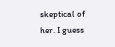skeptical of her. I guess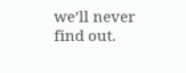we’ll never find out.